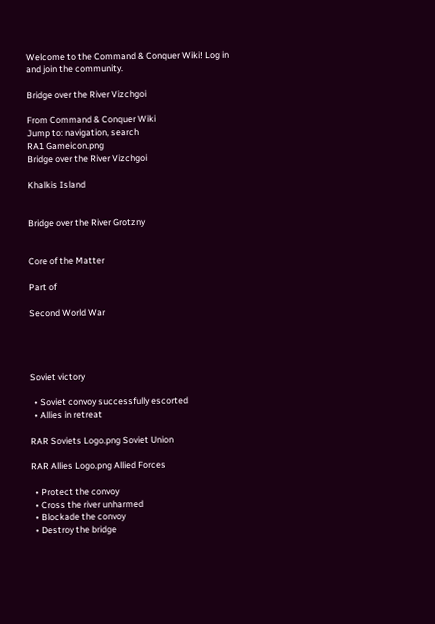Welcome to the Command & Conquer Wiki! Log in and join the community.

Bridge over the River Vizchgoi

From Command & Conquer Wiki
Jump to: navigation, search
RA1 Gameicon.png
Bridge over the River Vizchgoi

Khalkis Island


Bridge over the River Grotzny


Core of the Matter

Part of

Second World War




Soviet victory

  • Soviet convoy successfully escorted
  • Allies in retreat

RAR Soviets Logo.png Soviet Union

RAR Allies Logo.png Allied Forces

  • Protect the convoy
  • Cross the river unharmed
  • Blockade the convoy
  • Destroy the bridge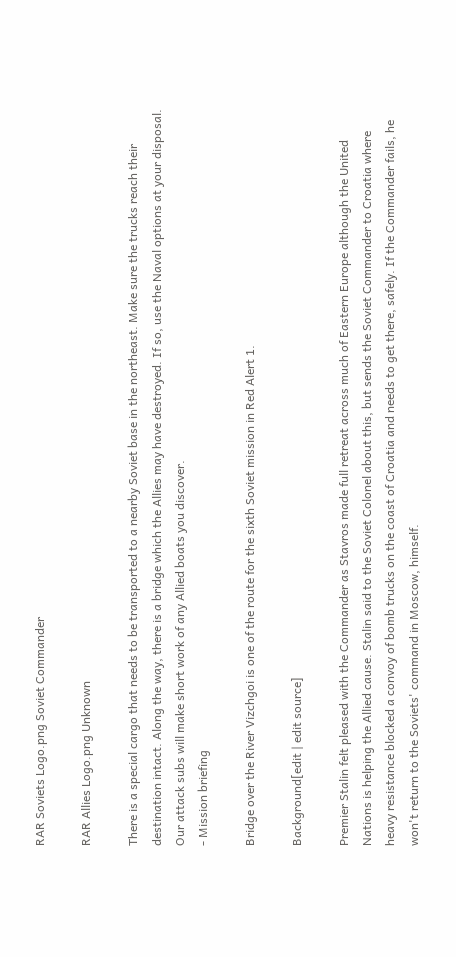RAR Soviets Logo.png Soviet Commander

RAR Allies Logo.png Unknown

There is a special cargo that needs to be transported to a nearby Soviet base in the northeast. Make sure the trucks reach their destination intact. Along the way, there is a bridge which the Allies may have destroyed. If so, use the Naval options at your disposal. Our attack subs will make short work of any Allied boats you discover.
- Mission briefing

Bridge over the River Vizchgoi is one of the route for the sixth Soviet mission in Red Alert 1.

Background[edit | edit source]

Premier Stalin felt pleased with the Commander as Stavros made full retreat across much of Eastern Europe although the United Nations is helping the Allied cause. Stalin said to the Soviet Colonel about this, but sends the Soviet Commander to Croatia where heavy resistance blocked a convoy of bomb trucks on the coast of Croatia and needs to get there, safely. If the Commander fails, he won't return to the Soviets' command in Moscow, himself.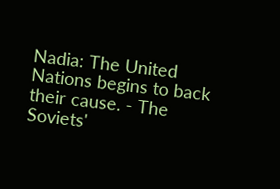Nadia: The United Nations begins to back their cause. - The Soviets'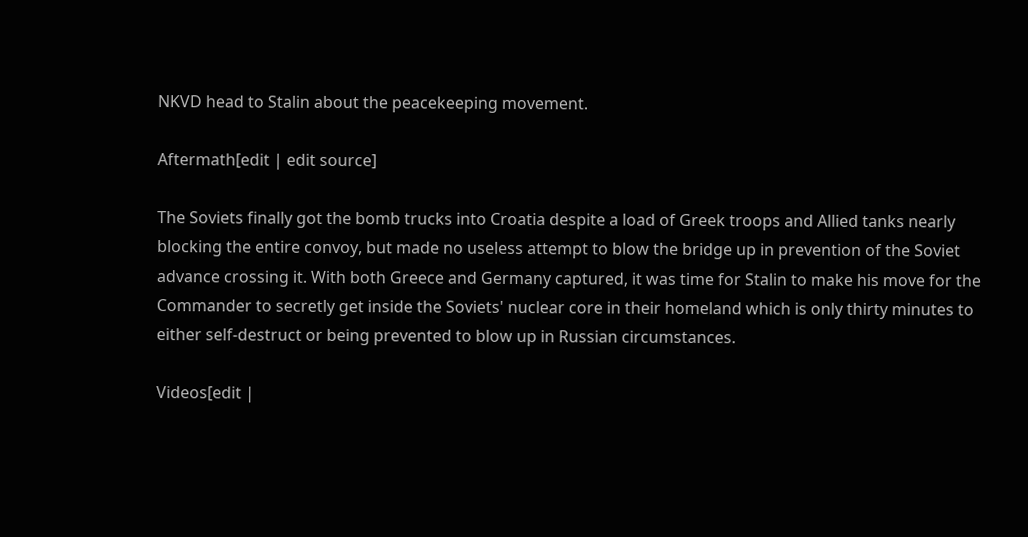NKVD head to Stalin about the peacekeeping movement.

Aftermath[edit | edit source]

The Soviets finally got the bomb trucks into Croatia despite a load of Greek troops and Allied tanks nearly blocking the entire convoy, but made no useless attempt to blow the bridge up in prevention of the Soviet advance crossing it. With both Greece and Germany captured, it was time for Stalin to make his move for the Commander to secretly get inside the Soviets' nuclear core in their homeland which is only thirty minutes to either self-destruct or being prevented to blow up in Russian circumstances.

Videos[edit |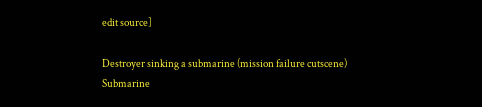edit source]

Destroyer sinking a submarine (mission failure cutscene)
Submarine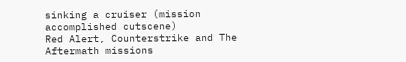sinking a cruiser (mission accomplished cutscene)
Red Alert, Counterstrike and The Aftermath missions